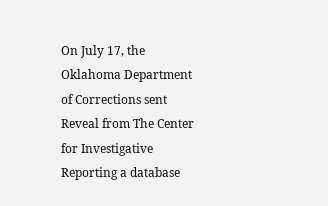On July 17, the Oklahoma Department of Corrections sent Reveal from The Center for Investigative Reporting a database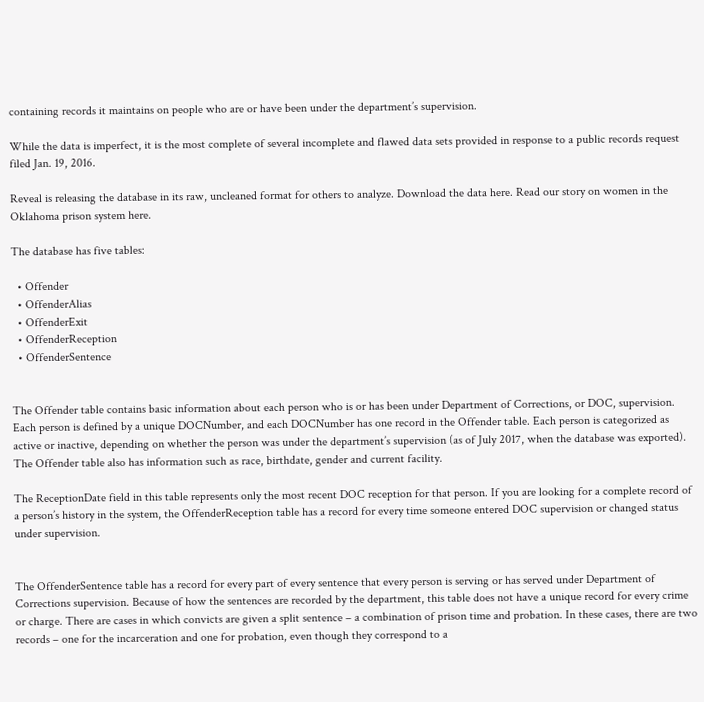containing records it maintains on people who are or have been under the department’s supervision.

While the data is imperfect, it is the most complete of several incomplete and flawed data sets provided in response to a public records request filed Jan. 19, 2016.

Reveal is releasing the database in its raw, uncleaned format for others to analyze. Download the data here. Read our story on women in the Oklahoma prison system here.

The database has five tables:

  • Offender
  • OffenderAlias
  • OffenderExit
  • OffenderReception
  • OffenderSentence


The Offender table contains basic information about each person who is or has been under Department of Corrections, or DOC, supervision. Each person is defined by a unique DOCNumber, and each DOCNumber has one record in the Offender table. Each person is categorized as active or inactive, depending on whether the person was under the department’s supervision (as of July 2017, when the database was exported). The Offender table also has information such as race, birthdate, gender and current facility.

The ReceptionDate field in this table represents only the most recent DOC reception for that person. If you are looking for a complete record of a person’s history in the system, the OffenderReception table has a record for every time someone entered DOC supervision or changed status under supervision.


The OffenderSentence table has a record for every part of every sentence that every person is serving or has served under Department of Corrections supervision. Because of how the sentences are recorded by the department, this table does not have a unique record for every crime or charge. There are cases in which convicts are given a split sentence – a combination of prison time and probation. In these cases, there are two records – one for the incarceration and one for probation, even though they correspond to a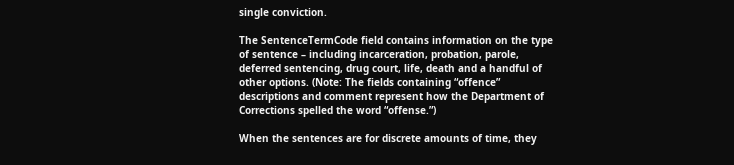single conviction.

The SentenceTermCode field contains information on the type of sentence – including incarceration, probation, parole, deferred sentencing, drug court, life, death and a handful of other options. (Note: The fields containing “offence” descriptions and comment represent how the Department of Corrections spelled the word “offense.”)

When the sentences are for discrete amounts of time, they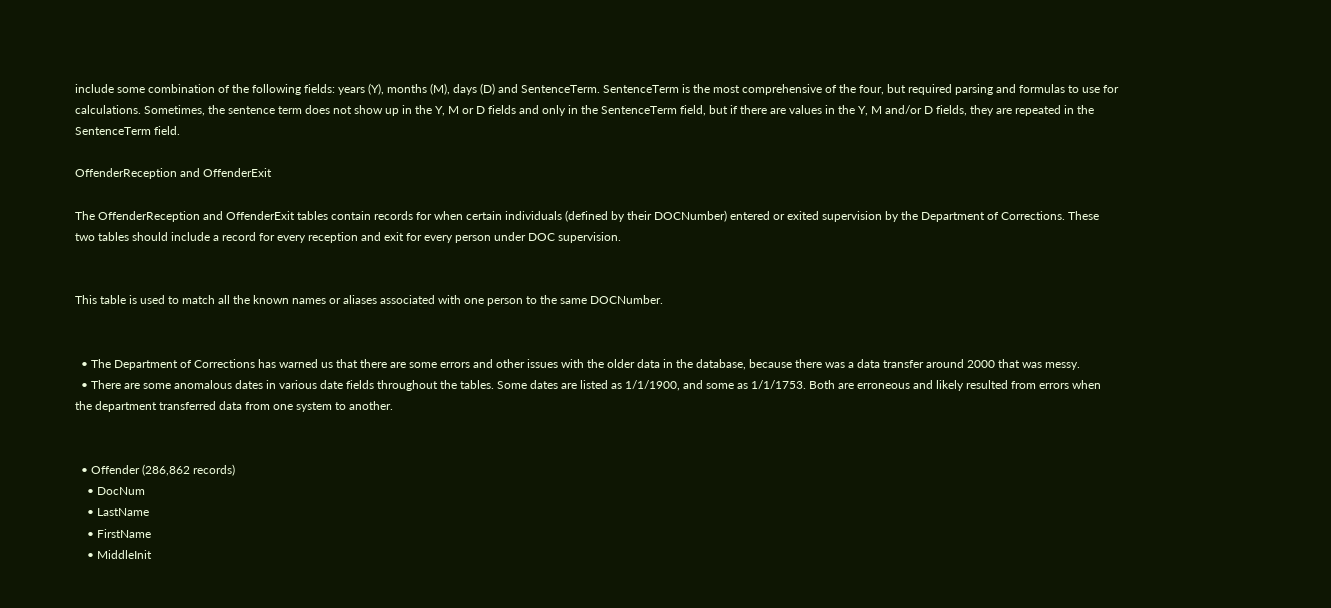include some combination of the following fields: years (Y), months (M), days (D) and SentenceTerm. SentenceTerm is the most comprehensive of the four, but required parsing and formulas to use for calculations. Sometimes, the sentence term does not show up in the Y, M or D fields and only in the SentenceTerm field, but if there are values in the Y, M and/or D fields, they are repeated in the SentenceTerm field.

OffenderReception and OffenderExit

The OffenderReception and OffenderExit tables contain records for when certain individuals (defined by their DOCNumber) entered or exited supervision by the Department of Corrections. These two tables should include a record for every reception and exit for every person under DOC supervision.


This table is used to match all the known names or aliases associated with one person to the same DOCNumber.


  • The Department of Corrections has warned us that there are some errors and other issues with the older data in the database, because there was a data transfer around 2000 that was messy.
  • There are some anomalous dates in various date fields throughout the tables. Some dates are listed as 1/1/1900, and some as 1/1/1753. Both are erroneous and likely resulted from errors when the department transferred data from one system to another.


  • Offender (286,862 records)
    • DocNum
    • LastName
    • FirstName
    • MiddleInit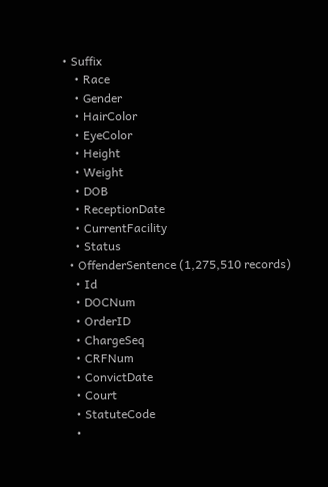• Suffix
    • Race
    • Gender
    • HairColor
    • EyeColor
    • Height
    • Weight
    • DOB
    • ReceptionDate
    • CurrentFacility
    • Status
  • OffenderSentence (1,275,510 records)
    • Id
    • DOCNum
    • OrderID
    • ChargeSeq
    • CRFNum
    • ConvictDate
    • Court
    • StatuteCode
    •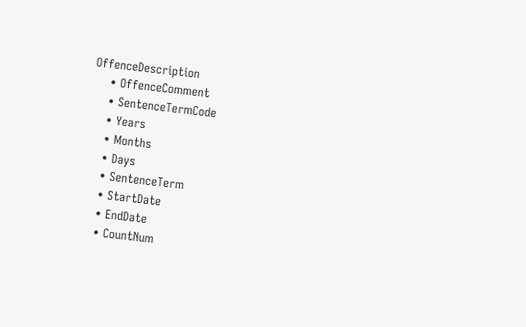OffenceDescription
    • OffenceComment
    • SentenceTermCode
    • Years
    • Months
    • Days
    • SentenceTerm
    • StartDate
    • EndDate
    • CountNum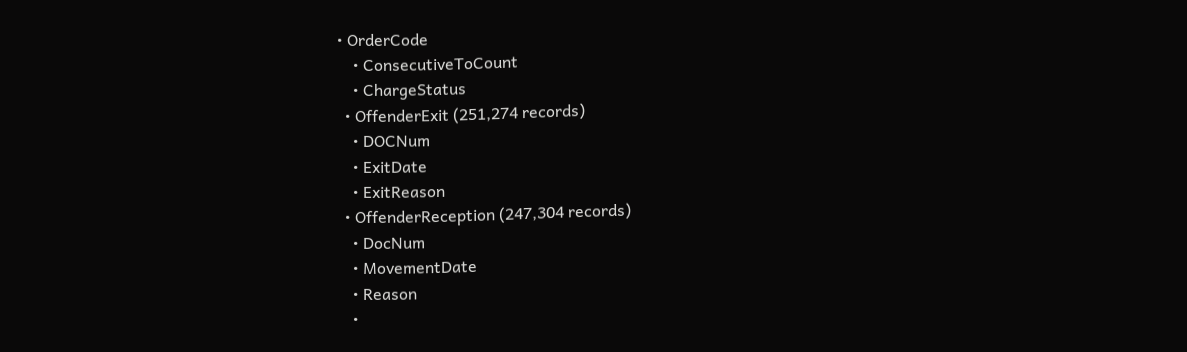• OrderCode
    • ConsecutiveToCount
    • ChargeStatus
  • OffenderExit (251,274 records)
    • DOCNum
    • ExitDate
    • ExitReason
  • OffenderReception (247,304 records)
    • DocNum
    • MovementDate
    • Reason
    •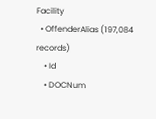Facility
  • OffenderAlias (197,084 records)
    • Id
    • DOCNum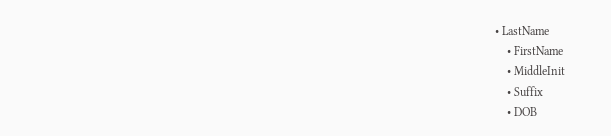• LastName
    • FirstName
    • MiddleInit
    • Suffix
    • DOB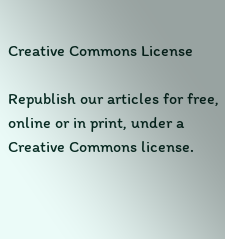Creative Commons License

Republish our articles for free, online or in print, under a Creative Commons license.